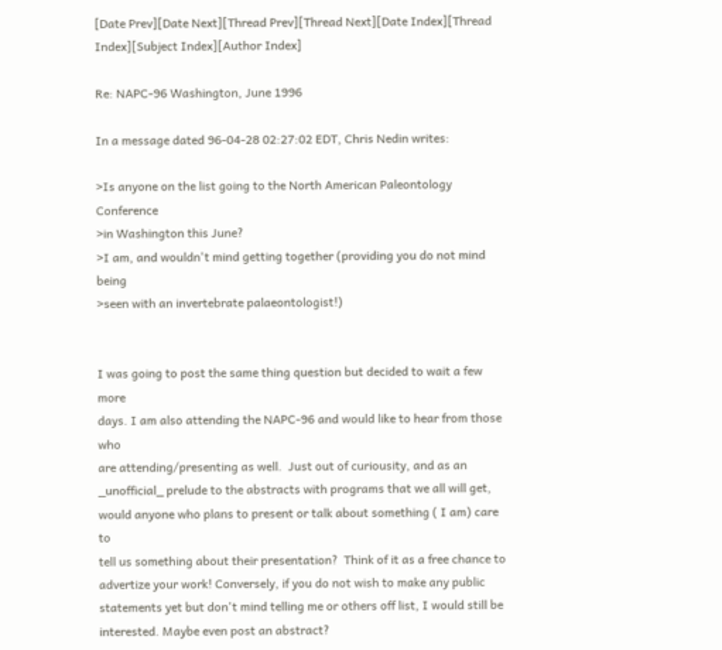[Date Prev][Date Next][Thread Prev][Thread Next][Date Index][Thread Index][Subject Index][Author Index]

Re: NAPC-96 Washington, June 1996

In a message dated 96-04-28 02:27:02 EDT, Chris Nedin writes:

>Is anyone on the list going to the North American Paleontology Conference
>in Washington this June?
>I am, and wouldn't mind getting together (providing you do not mind being
>seen with an invertebrate palaeontologist!)


I was going to post the same thing question but decided to wait a few more
days. I am also attending the NAPC-96 and would like to hear from those who
are attending/presenting as well.  Just out of curiousity, and as an
_unofficial_ prelude to the abstracts with programs that we all will get,
would anyone who plans to present or talk about something ( I am) care to
tell us something about their presentation?  Think of it as a free chance to
advertize your work! Conversely, if you do not wish to make any public
statements yet but don't mind telling me or others off list, I would still be
interested. Maybe even post an abstract?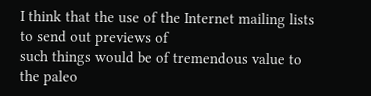I think that the use of the Internet mailing lists to send out previews of
such things would be of tremendous value to the paleo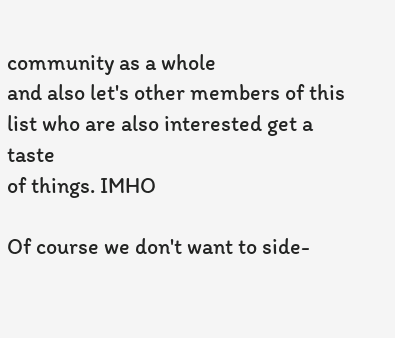community as a whole
and also let's other members of this list who are also interested get a taste
of things. IMHO

Of course we don't want to side-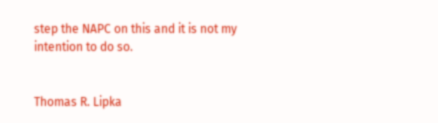step the NAPC on this and it is not my
intention to do so.


Thomas R. Lipka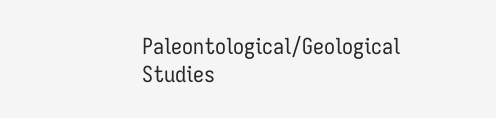Paleontological/Geological Studies